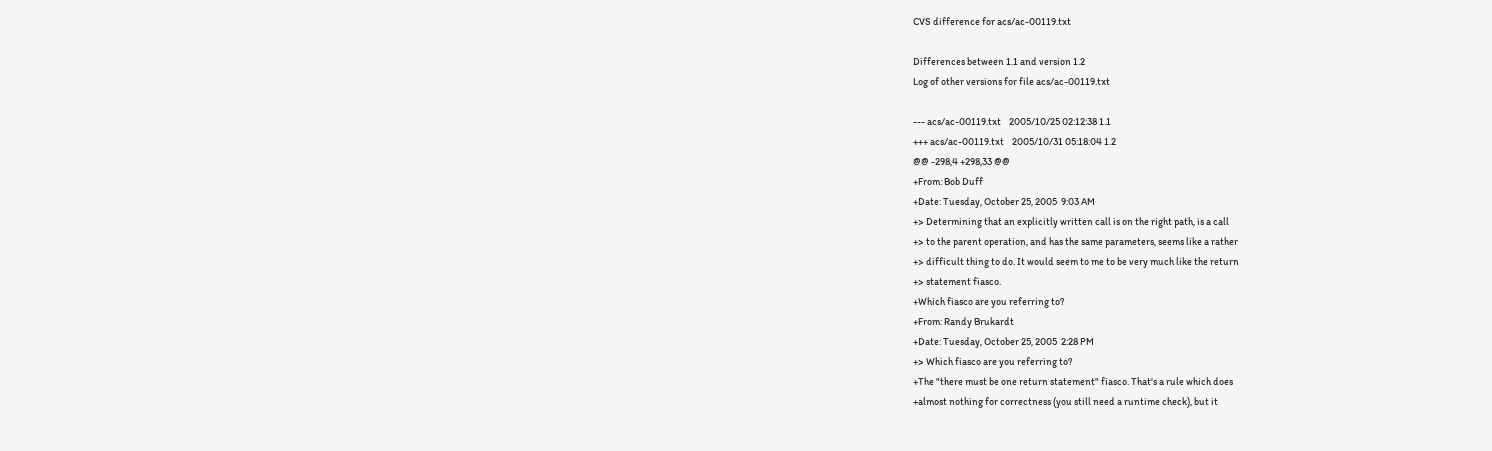CVS difference for acs/ac-00119.txt

Differences between 1.1 and version 1.2
Log of other versions for file acs/ac-00119.txt

--- acs/ac-00119.txt    2005/10/25 02:12:38 1.1
+++ acs/ac-00119.txt    2005/10/31 05:18:04 1.2
@@ -298,4 +298,33 @@
+From: Bob Duff
+Date: Tuesday, October 25, 2005  9:03 AM
+> Determining that an explicitly written call is on the right path, is a call
+> to the parent operation, and has the same parameters, seems like a rather
+> difficult thing to do. It would seem to me to be very much like the return
+> statement fiasco.
+Which fiasco are you referring to?
+From: Randy Brukardt
+Date: Tuesday, October 25, 2005  2:28 PM
+> Which fiasco are you referring to?
+The "there must be one return statement" fiasco. That's a rule which does
+almost nothing for correctness (you still need a runtime check), but it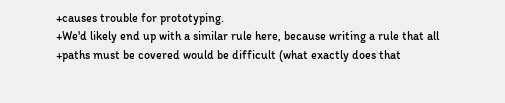+causes trouble for prototyping.
+We'd likely end up with a similar rule here, because writing a rule that all
+paths must be covered would be difficult (what exactly does that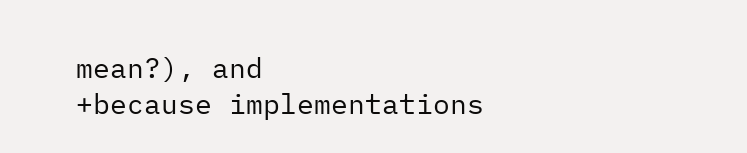mean?), and
+because implementations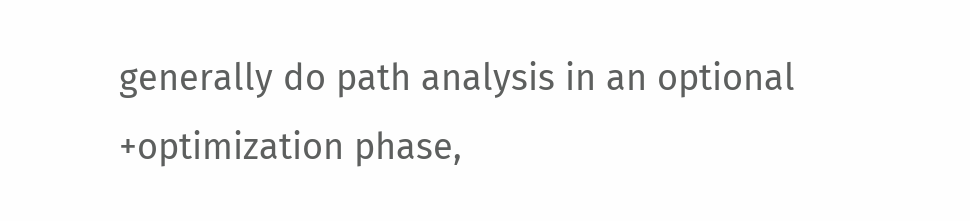generally do path analysis in an optional
+optimization phase,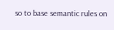so to base semantic rules on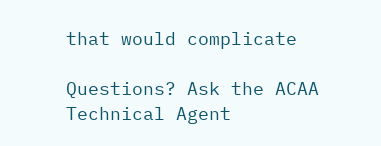that would complicate

Questions? Ask the ACAA Technical Agent